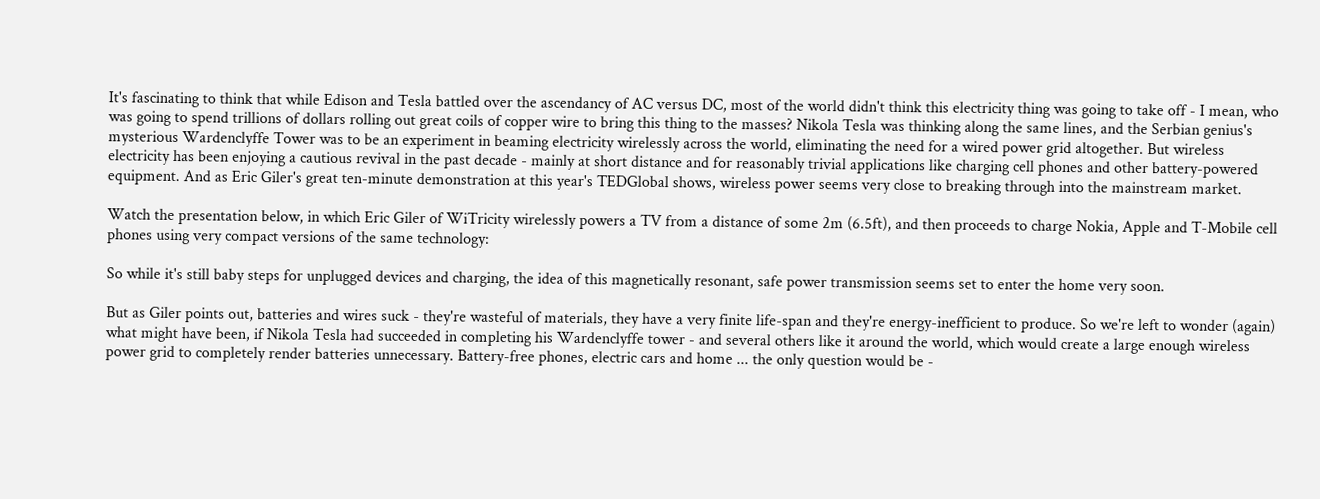It's fascinating to think that while Edison and Tesla battled over the ascendancy of AC versus DC, most of the world didn't think this electricity thing was going to take off - I mean, who was going to spend trillions of dollars rolling out great coils of copper wire to bring this thing to the masses? Nikola Tesla was thinking along the same lines, and the Serbian genius's mysterious Wardenclyffe Tower was to be an experiment in beaming electricity wirelessly across the world, eliminating the need for a wired power grid altogether. But wireless electricity has been enjoying a cautious revival in the past decade - mainly at short distance and for reasonably trivial applications like charging cell phones and other battery-powered equipment. And as Eric Giler's great ten-minute demonstration at this year's TEDGlobal shows, wireless power seems very close to breaking through into the mainstream market.

Watch the presentation below, in which Eric Giler of WiTricity wirelessly powers a TV from a distance of some 2m (6.5ft), and then proceeds to charge Nokia, Apple and T-Mobile cell phones using very compact versions of the same technology:

So while it's still baby steps for unplugged devices and charging, the idea of this magnetically resonant, safe power transmission seems set to enter the home very soon.

But as Giler points out, batteries and wires suck - they're wasteful of materials, they have a very finite life-span and they're energy-inefficient to produce. So we're left to wonder (again) what might have been, if Nikola Tesla had succeeded in completing his Wardenclyffe tower - and several others like it around the world, which would create a large enough wireless power grid to completely render batteries unnecessary. Battery-free phones, electric cars and home ... the only question would be -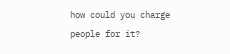how could you charge people for it?